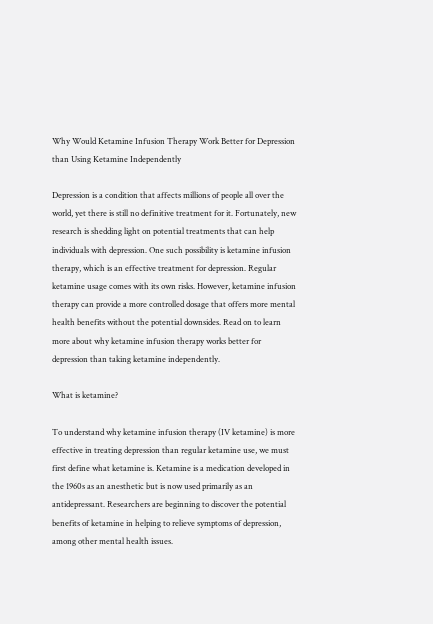Why Would Ketamine Infusion Therapy Work Better for Depression than Using Ketamine Independently

Depression is a condition that affects millions of people all over the world, yet there is still no definitive treatment for it. Fortunately, new research is shedding light on potential treatments that can help individuals with depression. One such possibility is ketamine infusion therapy, which is an effective treatment for depression. Regular ketamine usage comes with its own risks. However, ketamine infusion therapy can provide a more controlled dosage that offers more mental health benefits without the potential downsides. Read on to learn more about why ketamine infusion therapy works better for depression than taking ketamine independently.

What is ketamine?

To understand why ketamine infusion therapy (IV ketamine) is more effective in treating depression than regular ketamine use, we must first define what ketamine is. Ketamine is a medication developed in the 1960s as an anesthetic but is now used primarily as an antidepressant. Researchers are beginning to discover the potential benefits of ketamine in helping to relieve symptoms of depression, among other mental health issues.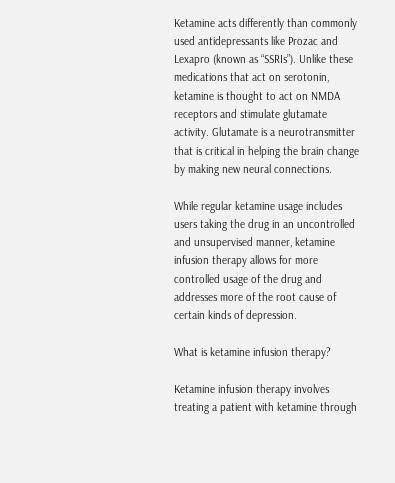Ketamine acts differently than commonly used antidepressants like Prozac and Lexapro (known as “SSRIs”). Unlike these medications that act on serotonin, ketamine is thought to act on NMDA receptors and stimulate glutamate activity. Glutamate is a neurotransmitter that is critical in helping the brain change by making new neural connections.

While regular ketamine usage includes users taking the drug in an uncontrolled and unsupervised manner, ketamine infusion therapy allows for more controlled usage of the drug and addresses more of the root cause of certain kinds of depression.

What is ketamine infusion therapy?

Ketamine infusion therapy involves treating a patient with ketamine through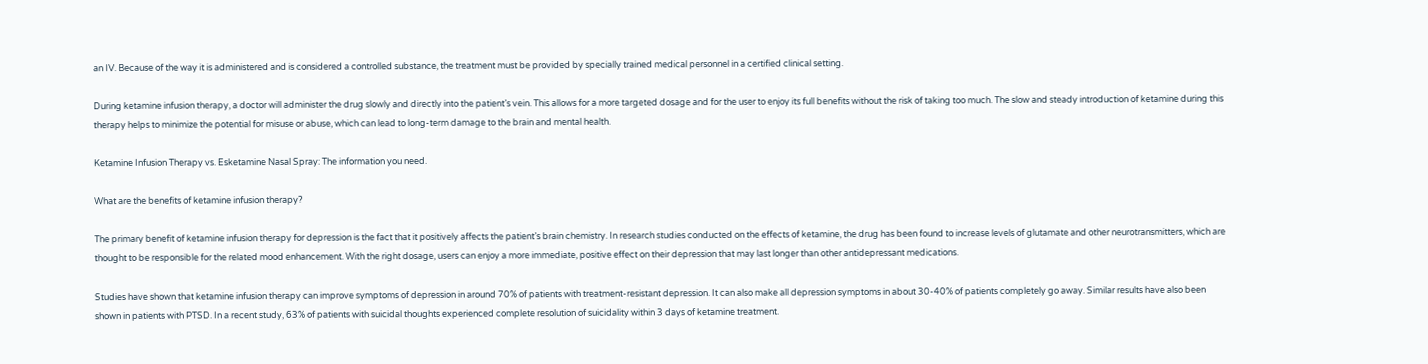an IV. Because of the way it is administered and is considered a controlled substance, the treatment must be provided by specially trained medical personnel in a certified clinical setting.

During ketamine infusion therapy, a doctor will administer the drug slowly and directly into the patient’s vein. This allows for a more targeted dosage and for the user to enjoy its full benefits without the risk of taking too much. The slow and steady introduction of ketamine during this therapy helps to minimize the potential for misuse or abuse, which can lead to long-term damage to the brain and mental health.

Ketamine Infusion Therapy vs. Esketamine Nasal Spray: The information you need.

What are the benefits of ketamine infusion therapy?

The primary benefit of ketamine infusion therapy for depression is the fact that it positively affects the patient’s brain chemistry. In research studies conducted on the effects of ketamine, the drug has been found to increase levels of glutamate and other neurotransmitters, which are thought to be responsible for the related mood enhancement. With the right dosage, users can enjoy a more immediate, positive effect on their depression that may last longer than other antidepressant medications.

Studies have shown that ketamine infusion therapy can improve symptoms of depression in around 70% of patients with treatment-resistant depression. It can also make all depression symptoms in about 30-40% of patients completely go away. Similar results have also been shown in patients with PTSD. In a recent study, 63% of patients with suicidal thoughts experienced complete resolution of suicidality within 3 days of ketamine treatment.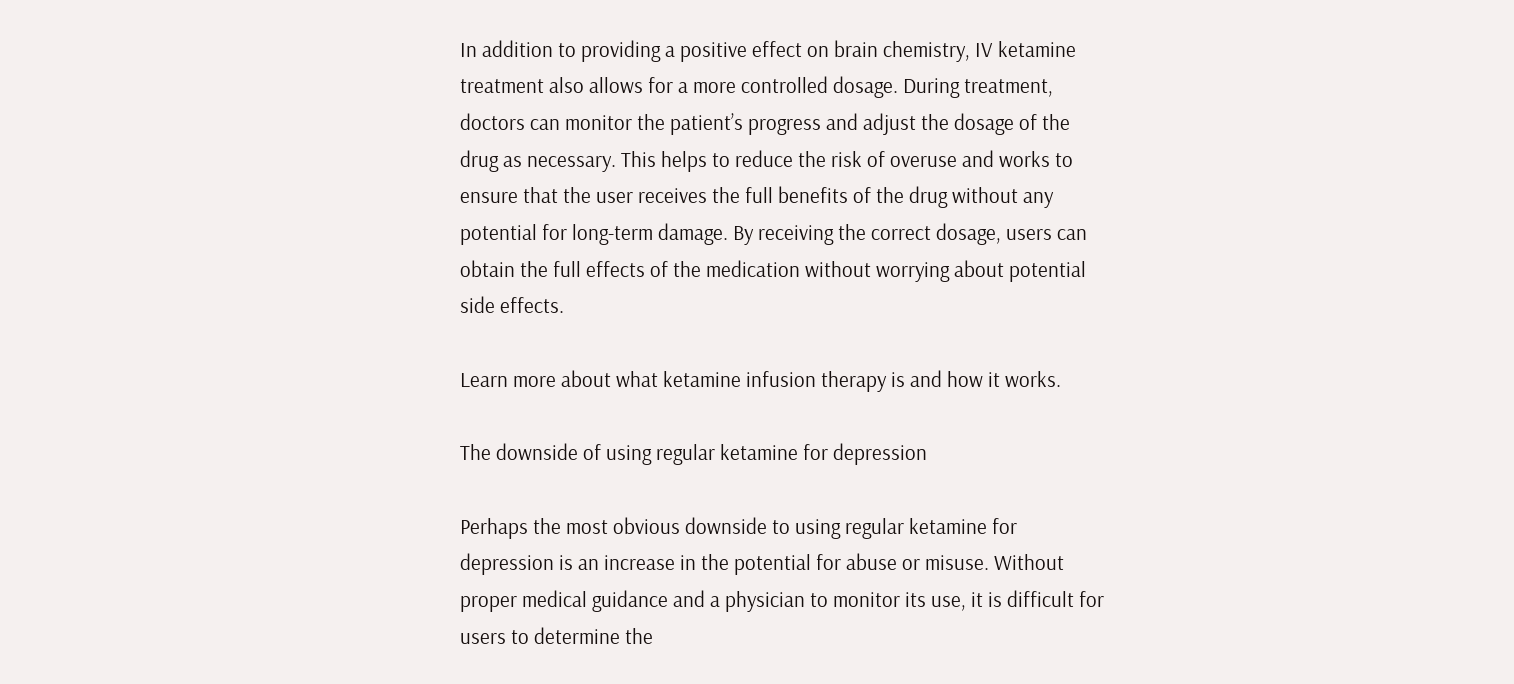In addition to providing a positive effect on brain chemistry, IV ketamine treatment also allows for a more controlled dosage. During treatment, doctors can monitor the patient’s progress and adjust the dosage of the drug as necessary. This helps to reduce the risk of overuse and works to ensure that the user receives the full benefits of the drug without any potential for long-term damage. By receiving the correct dosage, users can obtain the full effects of the medication without worrying about potential side effects.

Learn more about what ketamine infusion therapy is and how it works.

The downside of using regular ketamine for depression

Perhaps the most obvious downside to using regular ketamine for depression is an increase in the potential for abuse or misuse. Without proper medical guidance and a physician to monitor its use, it is difficult for users to determine the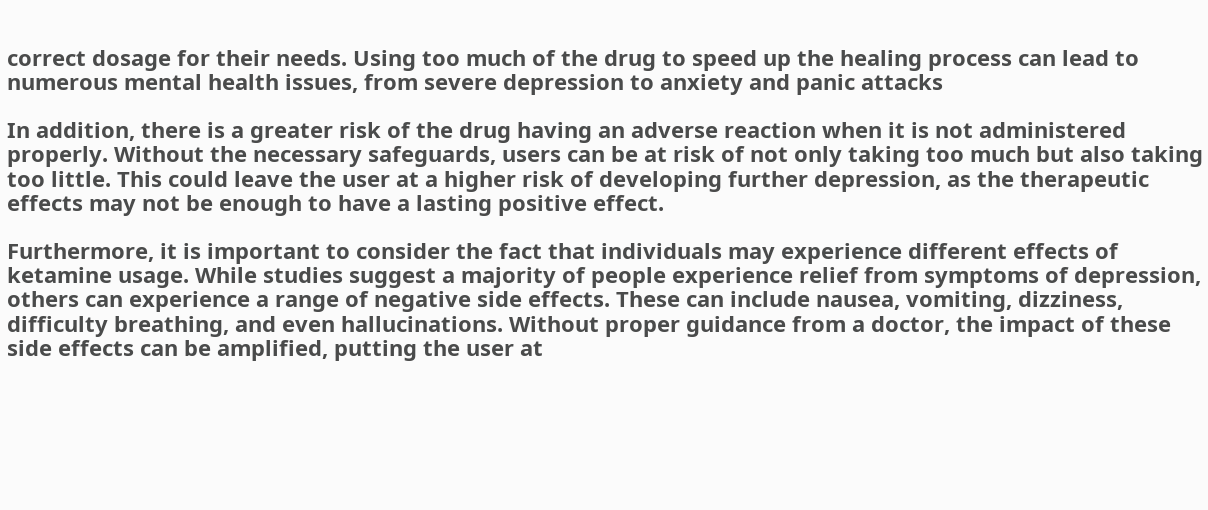correct dosage for their needs. Using too much of the drug to speed up the healing process can lead to numerous mental health issues, from severe depression to anxiety and panic attacks

In addition, there is a greater risk of the drug having an adverse reaction when it is not administered properly. Without the necessary safeguards, users can be at risk of not only taking too much but also taking too little. This could leave the user at a higher risk of developing further depression, as the therapeutic effects may not be enough to have a lasting positive effect.

Furthermore, it is important to consider the fact that individuals may experience different effects of ketamine usage. While studies suggest a majority of people experience relief from symptoms of depression, others can experience a range of negative side effects. These can include nausea, vomiting, dizziness, difficulty breathing, and even hallucinations. Without proper guidance from a doctor, the impact of these side effects can be amplified, putting the user at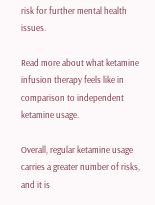risk for further mental health issues.

Read more about what ketamine infusion therapy feels like in comparison to independent ketamine usage.

Overall, regular ketamine usage carries a greater number of risks, and it is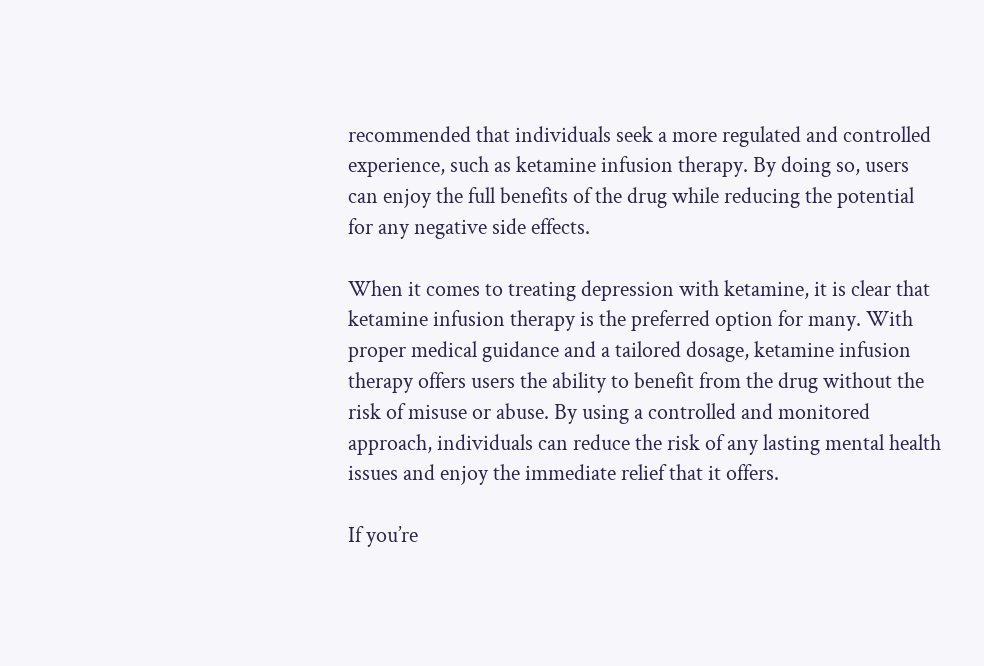recommended that individuals seek a more regulated and controlled experience, such as ketamine infusion therapy. By doing so, users can enjoy the full benefits of the drug while reducing the potential for any negative side effects.

When it comes to treating depression with ketamine, it is clear that ketamine infusion therapy is the preferred option for many. With proper medical guidance and a tailored dosage, ketamine infusion therapy offers users the ability to benefit from the drug without the risk of misuse or abuse. By using a controlled and monitored approach, individuals can reduce the risk of any lasting mental health issues and enjoy the immediate relief that it offers.

If you’re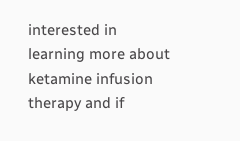interested in learning more about ketamine infusion therapy and if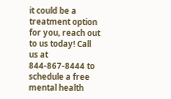it could be a treatment option for you, reach out to us today! Call us at 844-867-8444 to schedule a free mental health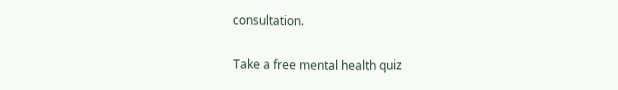consultation.

Take a free mental health quiz